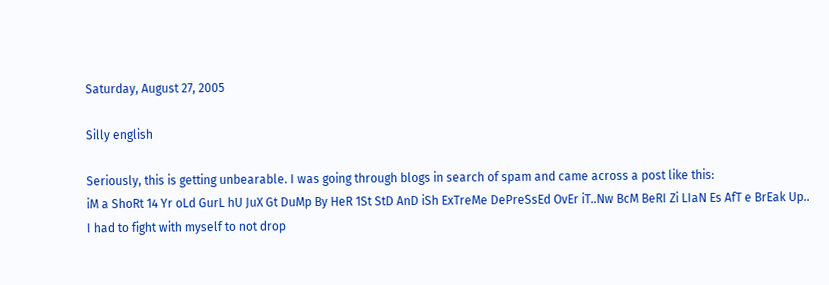Saturday, August 27, 2005

Silly english

Seriously, this is getting unbearable. I was going through blogs in search of spam and came across a post like this:
iM a ShoRt 14 Yr oLd GurL hU JuX Gt DuMp By HeR 1St StD AnD iSh ExTreMe DePreSsEd OvEr iT..Nw BcM BeRI Zi LIaN Es AfT e BrEak Up..
I had to fight with myself to not drop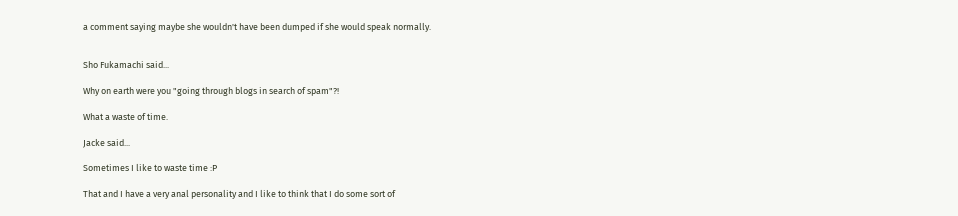a comment saying maybe she wouldn't have been dumped if she would speak normally.


Sho Fukamachi said...

Why on earth were you "going through blogs in search of spam"?!

What a waste of time.

Jacke said...

Sometimes I like to waste time :P

That and I have a very anal personality and I like to think that I do some sort of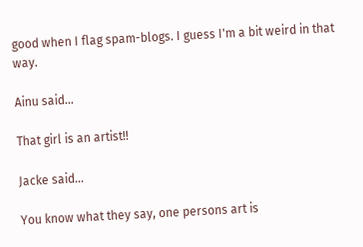good when I flag spam-blogs. I guess I'm a bit weird in that way.

Ainu said...

That girl is an artist!!

Jacke said...

You know what they say, one persons art is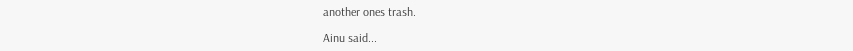another ones trash.

Ainu said...